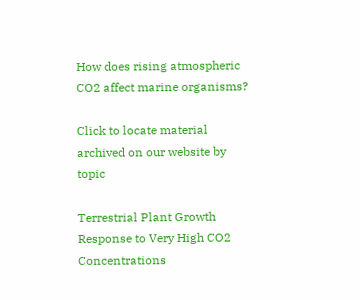How does rising atmospheric CO2 affect marine organisms?

Click to locate material archived on our website by topic

Terrestrial Plant Growth Response to Very High CO2 Concentrations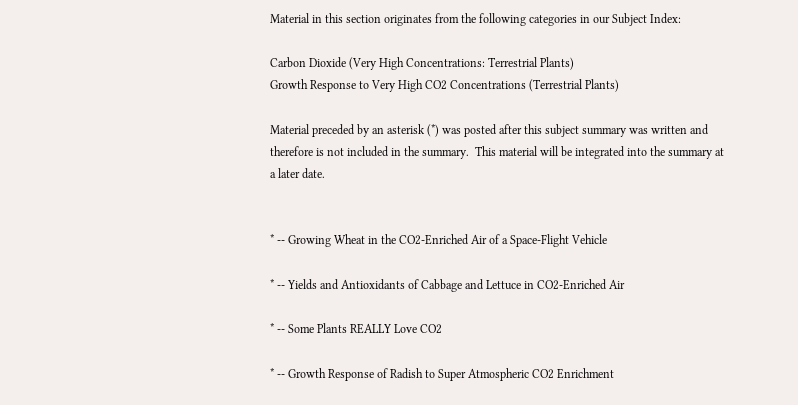Material in this section originates from the following categories in our Subject Index:

Carbon Dioxide (Very High Concentrations: Terrestrial Plants)
Growth Response to Very High CO2 Concentrations (Terrestrial Plants)

Material preceded by an asterisk (*) was posted after this subject summary was written and therefore is not included in the summary.  This material will be integrated into the summary at a later date.


* -- Growing Wheat in the CO2-Enriched Air of a Space-Flight Vehicle

* -- Yields and Antioxidants of Cabbage and Lettuce in CO2-Enriched Air

* -- Some Plants REALLY Love CO2

* -- Growth Response of Radish to Super Atmospheric CO2 Enrichment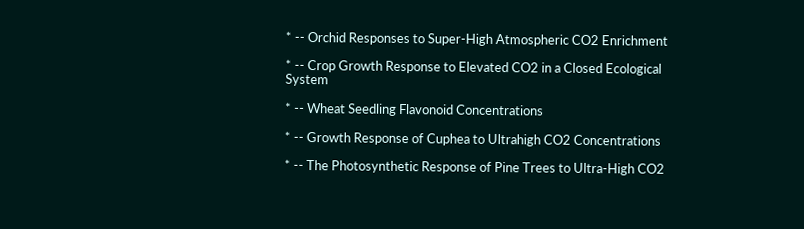* -- Orchid Responses to Super-High Atmospheric CO2 Enrichment

* -- Crop Growth Response to Elevated CO2 in a Closed Ecological System

* -- Wheat Seedling Flavonoid Concentrations

* -- Growth Response of Cuphea to Ultrahigh CO2 Concentrations

* -- The Photosynthetic Response of Pine Trees to Ultra-High CO2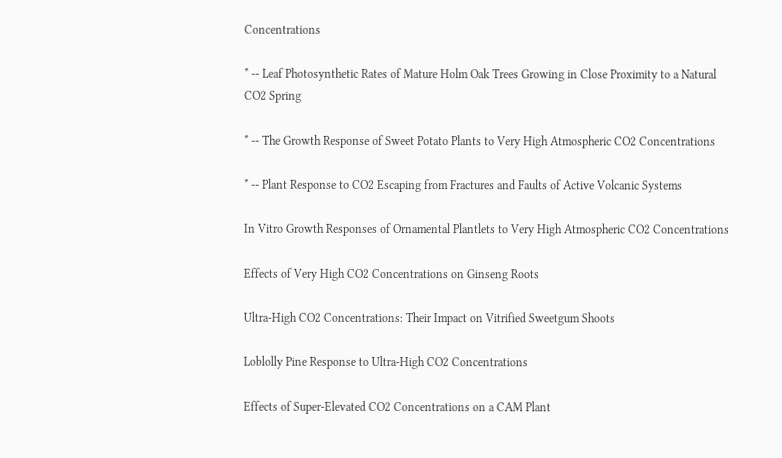Concentrations

* -- Leaf Photosynthetic Rates of Mature Holm Oak Trees Growing in Close Proximity to a Natural CO2 Spring

* -- The Growth Response of Sweet Potato Plants to Very High Atmospheric CO2 Concentrations

* -- Plant Response to CO2 Escaping from Fractures and Faults of Active Volcanic Systems

In Vitro Growth Responses of Ornamental Plantlets to Very High Atmospheric CO2 Concentrations

Effects of Very High CO2 Concentrations on Ginseng Roots

Ultra-High CO2 Concentrations: Their Impact on Vitrified Sweetgum Shoots

Loblolly Pine Response to Ultra-High CO2 Concentrations

Effects of Super-Elevated CO2 Concentrations on a CAM Plant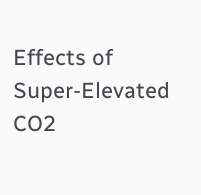Effects of Super-Elevated CO2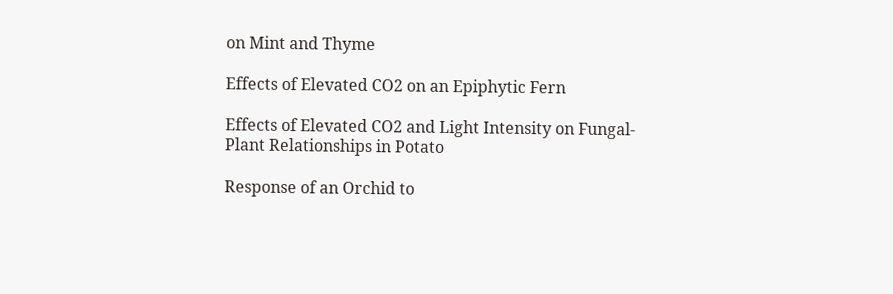on Mint and Thyme

Effects of Elevated CO2 on an Epiphytic Fern

Effects of Elevated CO2 and Light Intensity on Fungal-Plant Relationships in Potato

Response of an Orchid to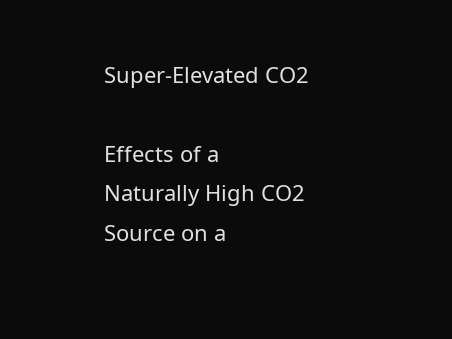Super-Elevated CO2

Effects of a Naturally High CO2 Source on a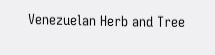Venezuelan Herb and Tree